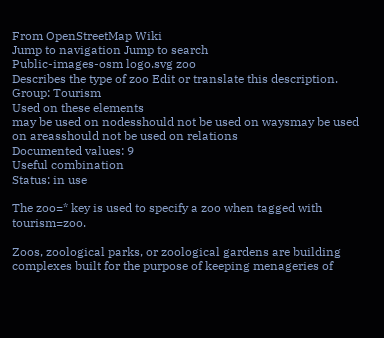From OpenStreetMap Wiki
Jump to navigation Jump to search
Public-images-osm logo.svg zoo
Describes the type of zoo Edit or translate this description.
Group: Tourism
Used on these elements
may be used on nodesshould not be used on waysmay be used on areasshould not be used on relations
Documented values: 9
Useful combination
Status: in use

The zoo=* key is used to specify a zoo when tagged with tourism=zoo.

Zoos, zoological parks, or zoological gardens are building complexes built for the purpose of keeping menageries of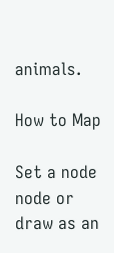animals.

How to Map

Set a node node or draw as an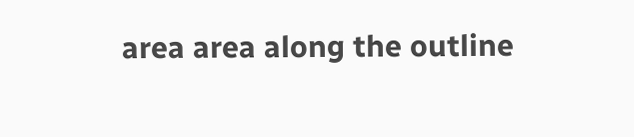area area along the outline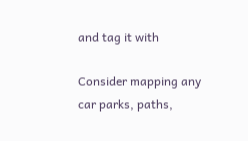and tag it with

Consider mapping any car parks, paths,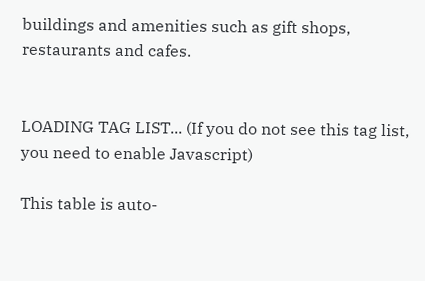buildings and amenities such as gift shops, restaurants and cafes.


LOADING TAG LIST... (If you do not see this tag list, you need to enable Javascript)

This table is auto-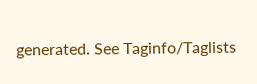generated. See Taginfo/Taglists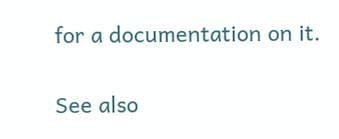for a documentation on it.

See also